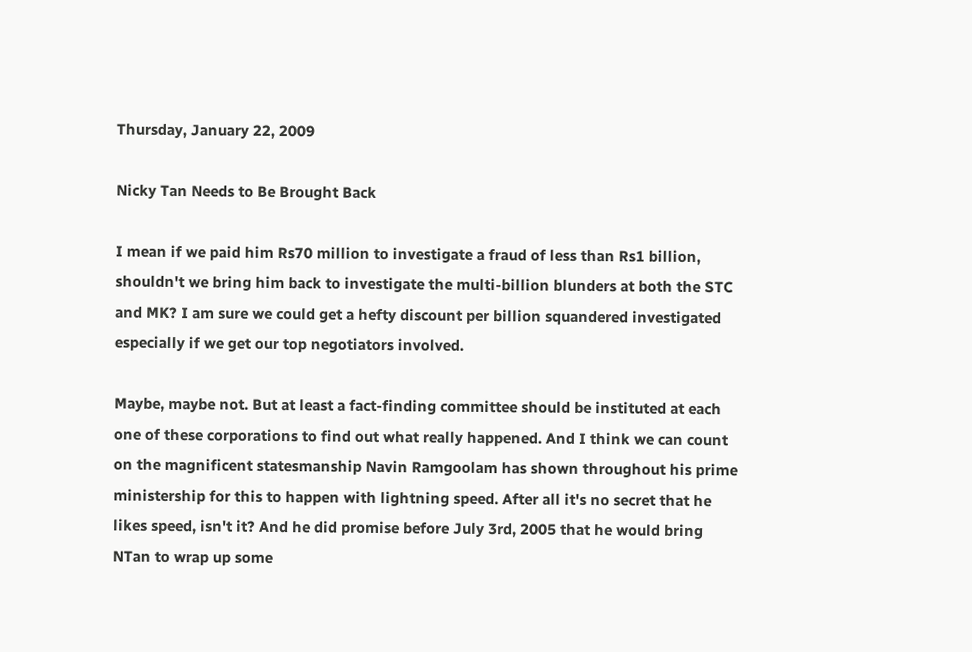Thursday, January 22, 2009

Nicky Tan Needs to Be Brought Back

I mean if we paid him Rs70 million to investigate a fraud of less than Rs1 billion, shouldn't we bring him back to investigate the multi-billion blunders at both the STC and MK? I am sure we could get a hefty discount per billion squandered investigated especially if we get our top negotiators involved.

Maybe, maybe not. But at least a fact-finding committee should be instituted at each one of these corporations to find out what really happened. And I think we can count on the magnificent statesmanship Navin Ramgoolam has shown throughout his prime ministership for this to happen with lightning speed. After all it's no secret that he likes speed, isn't it? And he did promise before July 3rd, 2005 that he would bring NTan to wrap up some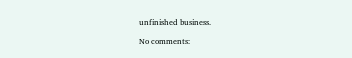unfinished business.

No comments: